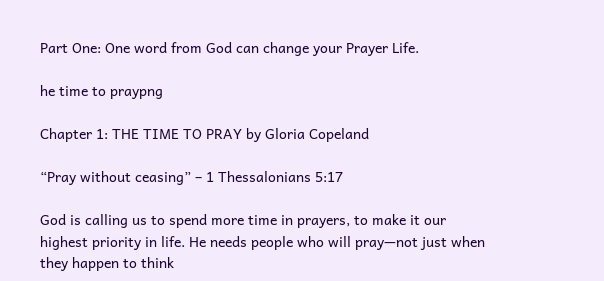Part One: One word from God can change your Prayer Life.

he time to praypng

Chapter 1: THE TIME TO PRAY by Gloria Copeland

“Pray without ceasing” – 1 Thessalonians 5:17

God is calling us to spend more time in prayers, to make it our highest priority in life. He needs people who will pray—not just when they happen to think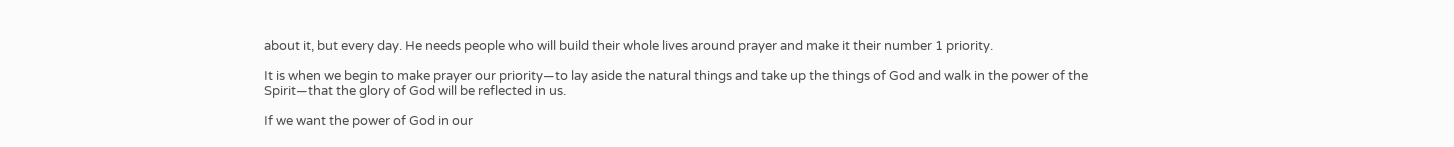about it, but every day. He needs people who will build their whole lives around prayer and make it their number 1 priority.

It is when we begin to make prayer our priority—to lay aside the natural things and take up the things of God and walk in the power of the Spirit—that the glory of God will be reflected in us.

If we want the power of God in our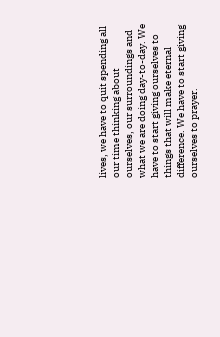lives, we have to quit spending all our time thinking about ourselves, our surroundings and what we are doing day-to-day. We have to start giving ourselves to things that will make eternal difference. We have to start giving ourselves to prayer.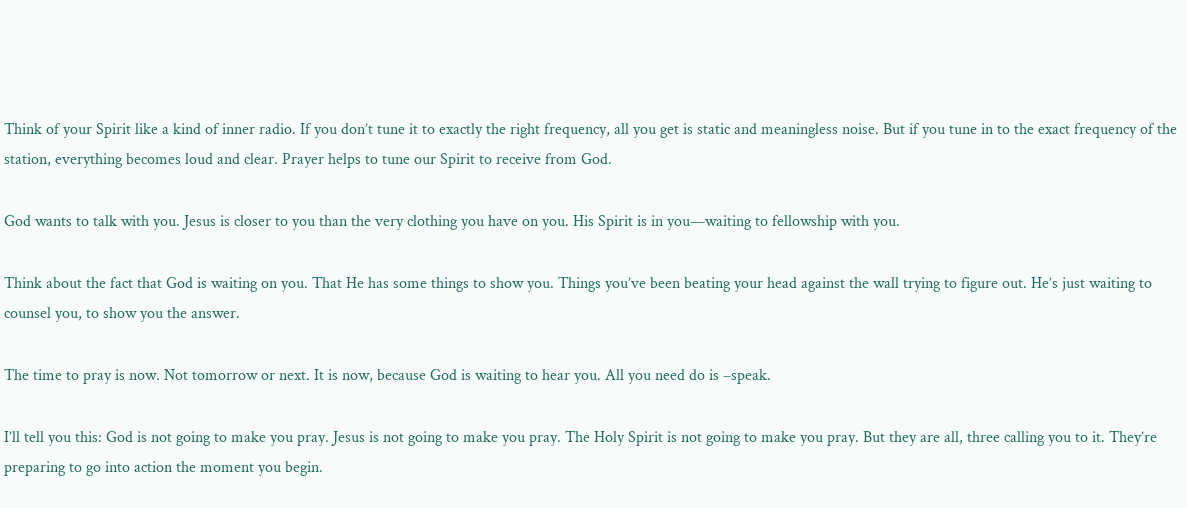Think of your Spirit like a kind of inner radio. If you don’t tune it to exactly the right frequency, all you get is static and meaningless noise. But if you tune in to the exact frequency of the station, everything becomes loud and clear. Prayer helps to tune our Spirit to receive from God.

God wants to talk with you. Jesus is closer to you than the very clothing you have on you. His Spirit is in you—waiting to fellowship with you.

Think about the fact that God is waiting on you. That He has some things to show you. Things you’ve been beating your head against the wall trying to figure out. He’s just waiting to counsel you, to show you the answer.

The time to pray is now. Not tomorrow or next. It is now, because God is waiting to hear you. All you need do is –speak.

I’ll tell you this: God is not going to make you pray. Jesus is not going to make you pray. The Holy Spirit is not going to make you pray. But they are all, three calling you to it. They’re preparing to go into action the moment you begin.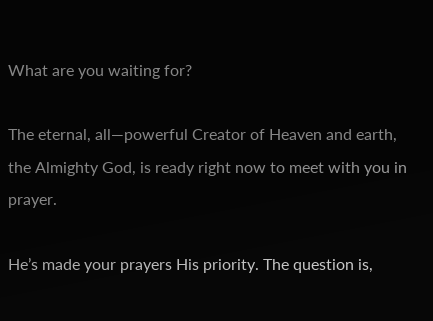What are you waiting for?

The eternal, all—powerful Creator of Heaven and earth, the Almighty God, is ready right now to meet with you in prayer.

He’s made your prayers His priority. The question is,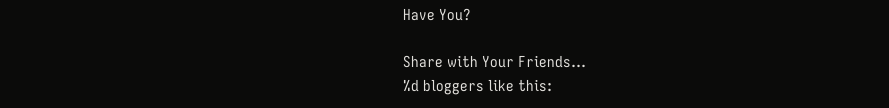Have You?

Share with Your Friends...
%d bloggers like this: